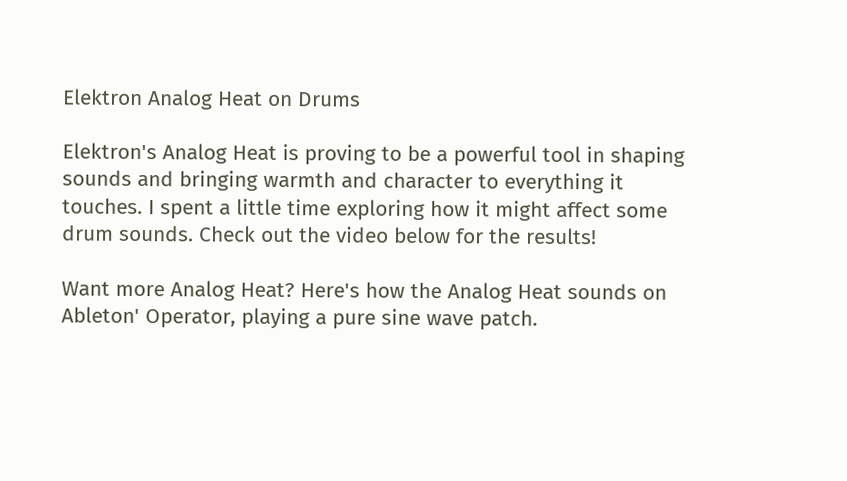Elektron Analog Heat on Drums

Elektron's Analog Heat is proving to be a powerful tool in shaping sounds and bringing warmth and character to everything it touches. I spent a little time exploring how it might affect some drum sounds. Check out the video below for the results!

Want more Analog Heat? Here's how the Analog Heat sounds on Ableton' Operator, playing a pure sine wave patch.